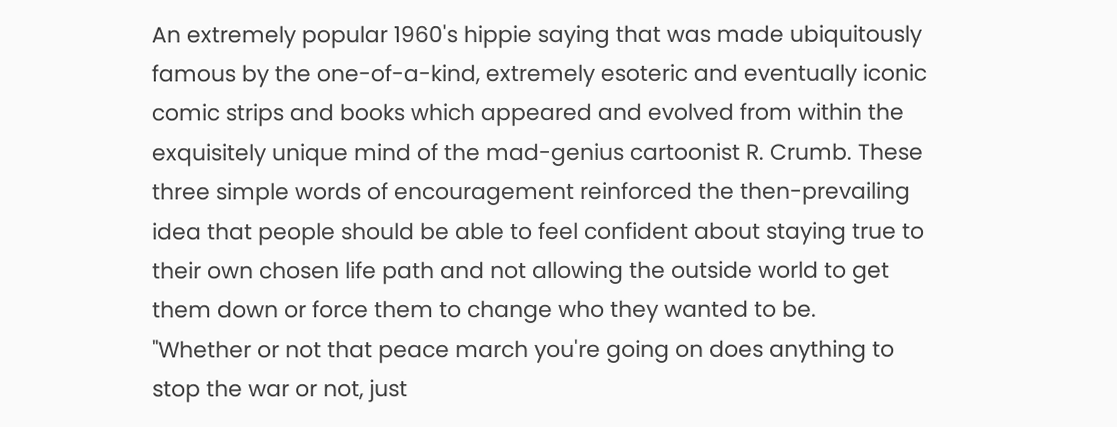An extremely popular 1960's hippie saying that was made ubiquitously famous by the one-of-a-kind, extremely esoteric and eventually iconic comic strips and books which appeared and evolved from within the exquisitely unique mind of the mad-genius cartoonist R. Crumb. These three simple words of encouragement reinforced the then-prevailing idea that people should be able to feel confident about staying true to their own chosen life path and not allowing the outside world to get them down or force them to change who they wanted to be.
"Whether or not that peace march you're going on does anything to stop the war or not, just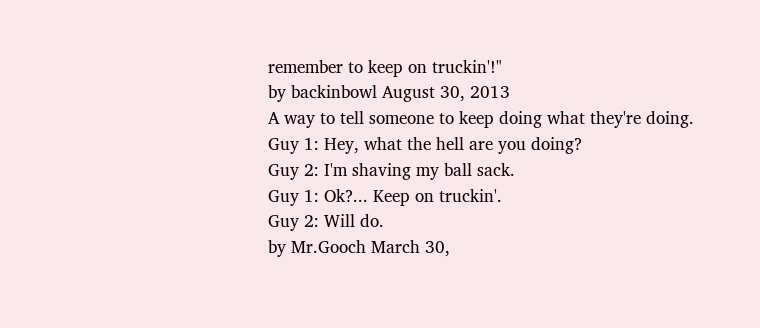remember to keep on truckin'!"
by backinbowl August 30, 2013
A way to tell someone to keep doing what they're doing.
Guy 1: Hey, what the hell are you doing?
Guy 2: I'm shaving my ball sack.
Guy 1: Ok?... Keep on truckin'.
Guy 2: Will do.
by Mr.Gooch March 30,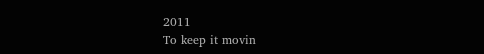2011
To keep it movin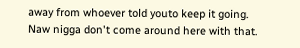away from whoever told youto keep it going.
Naw nigga don't come around here with that.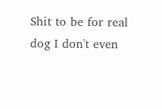Shit to be for real dog I don't even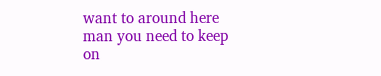want to around here man you need to keep on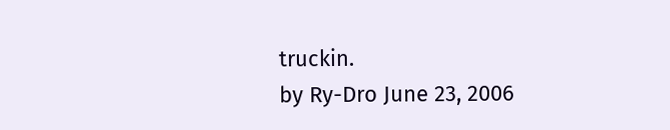truckin.
by Ry-Dro June 23, 2006